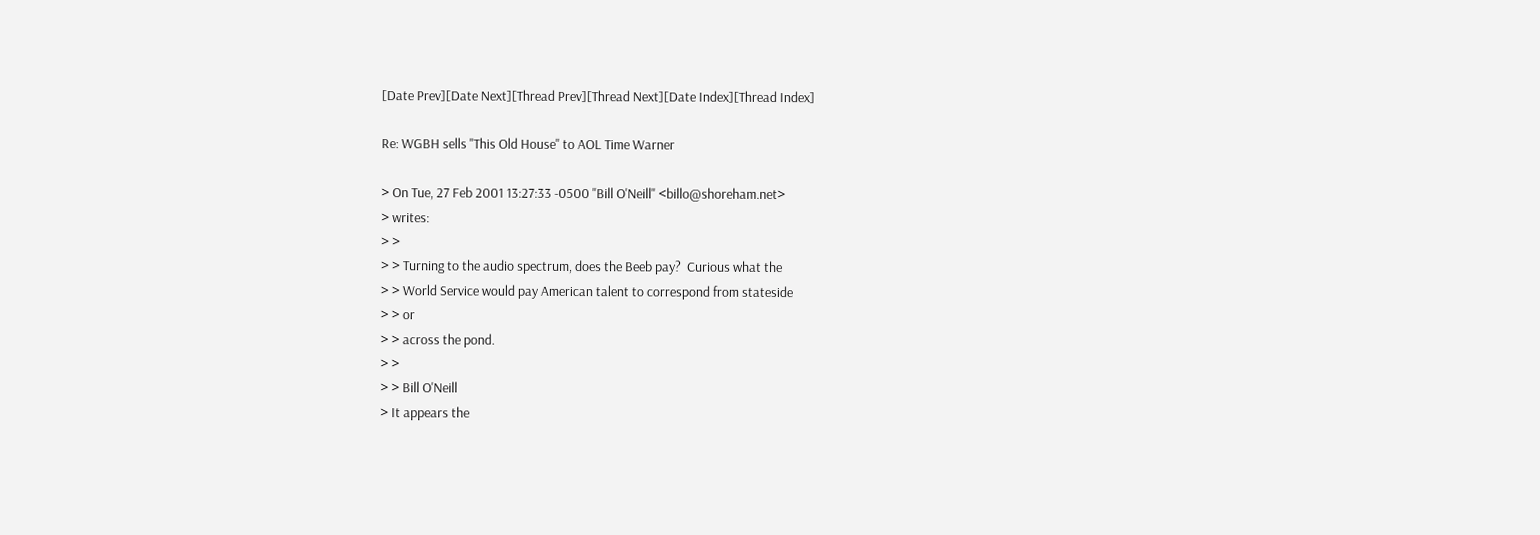[Date Prev][Date Next][Thread Prev][Thread Next][Date Index][Thread Index]

Re: WGBH sells "This Old House" to AOL Time Warner

> On Tue, 27 Feb 2001 13:27:33 -0500 "Bill O'Neill" <billo@shoreham.net>
> writes:
> >
> > Turning to the audio spectrum, does the Beeb pay?  Curious what the
> > World Service would pay American talent to correspond from stateside
> > or
> > across the pond.
> >
> > Bill O'Neill
> It appears the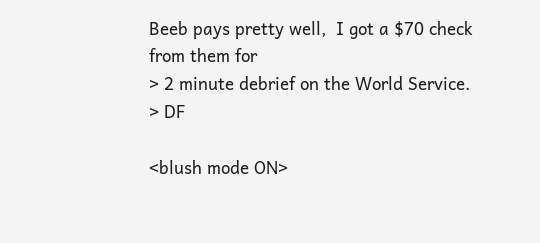Beeb pays pretty well,  I got a $70 check from them for
> 2 minute debrief on the World Service.
> DF

<blush mode ON>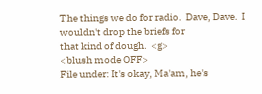The things we do for radio.  Dave, Dave.  I wouldn't drop the briefs for
that kind of dough.  <g>
<blush mode OFF>
File under: It's okay, Ma'am, he's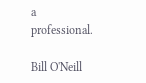a professional.

Bill O'Neill